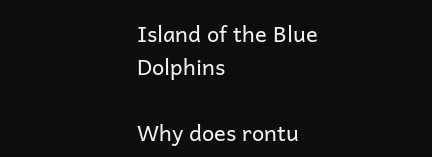Island of the Blue Dolphins

Why does rontu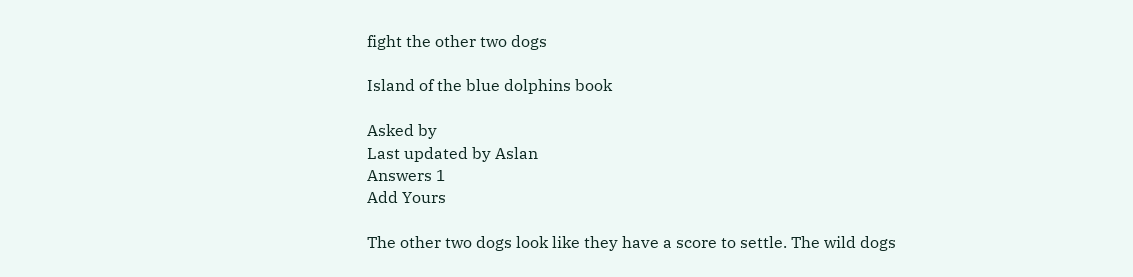fight the other two dogs

Island of the blue dolphins book

Asked by
Last updated by Aslan
Answers 1
Add Yours

The other two dogs look like they have a score to settle. The wild dogs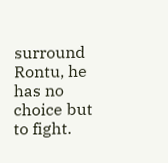surround Rontu, he has no choice but to fight.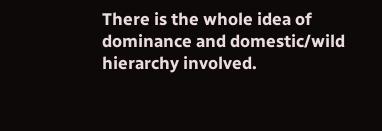There is the whole idea of dominance and domestic/wild hierarchy involved.